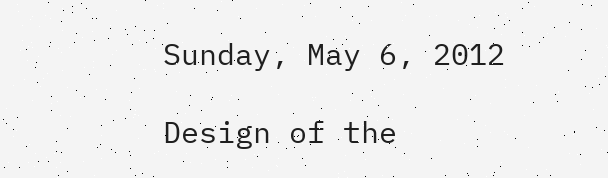Sunday, May 6, 2012

Design of the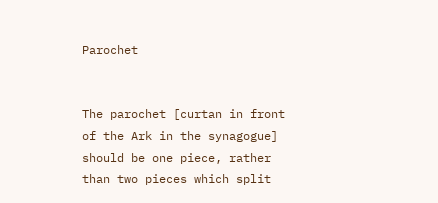Parochet


The parochet [curtan in front of the Ark in the synagogue] should be one piece, rather than two pieces which split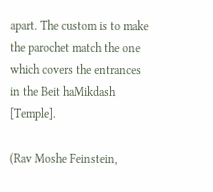apart. The custom is to make the parochet match the one which covers the entrances in the Beit haMikdash [Temple].

(Rav Moshe Feinstein,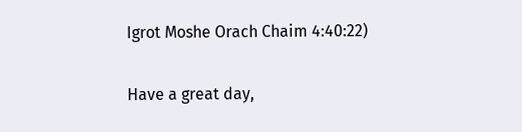Igrot Moshe Orach Chaim 4:40:22)

Have a great day,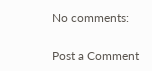No comments:

Post a Comment